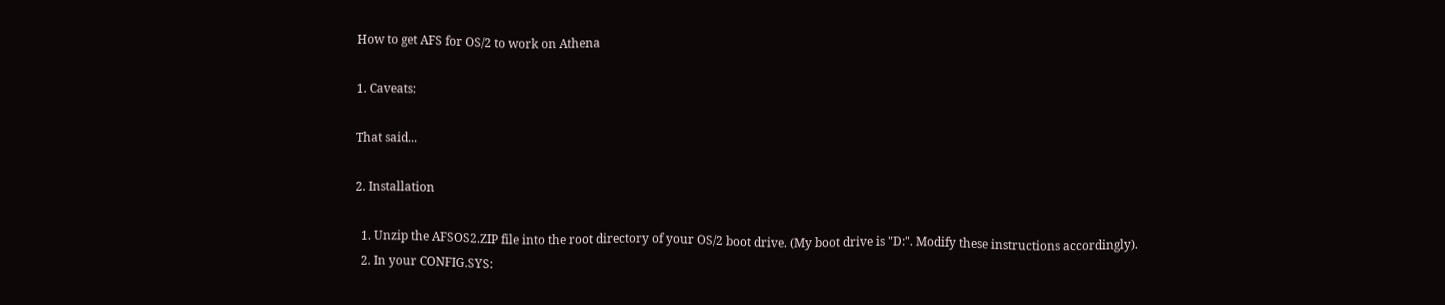How to get AFS for OS/2 to work on Athena

1. Caveats:

That said...

2. Installation

  1. Unzip the AFSOS2.ZIP file into the root directory of your OS/2 boot drive. (My boot drive is "D:". Modify these instructions accordingly).
  2. In your CONFIG.SYS: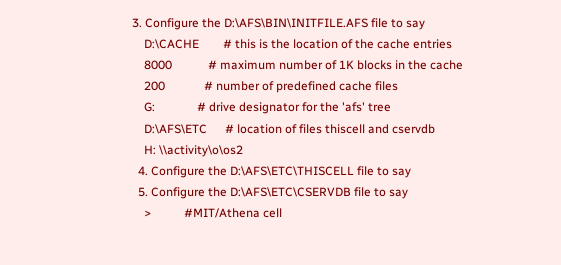3. Configure the D:\AFS\BIN\INITFILE.AFS file to say
    D:\CACHE        # this is the location of the cache entries
    8000            # maximum number of 1K blocks in the cache
    200             # number of predefined cache files
    G:              # drive designator for the 'afs' tree
    D:\AFS\ETC      # location of files thiscell and cservdb
    H: \\activity\o\os2
  4. Configure the D:\AFS\ETC\THISCELL file to say
  5. Configure the D:\AFS\ETC\CSERVDB file to say
    >           #MIT/Athena cell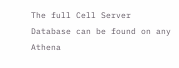The full Cell Server Database can be found on any Athena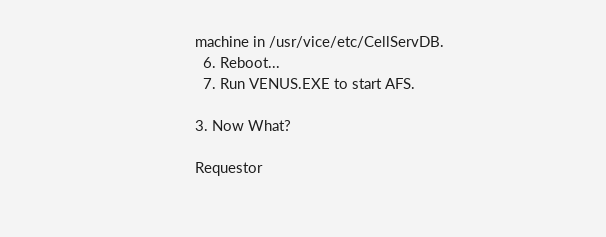machine in /usr/vice/etc/CellServDB.
  6. Reboot...
  7. Run VENUS.EXE to start AFS.

3. Now What?

Requestor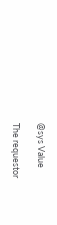@sys Value

The requestor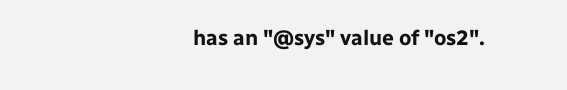has an "@sys" value of "os2".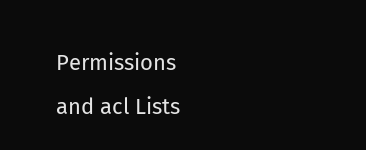Permissions and acl Lists